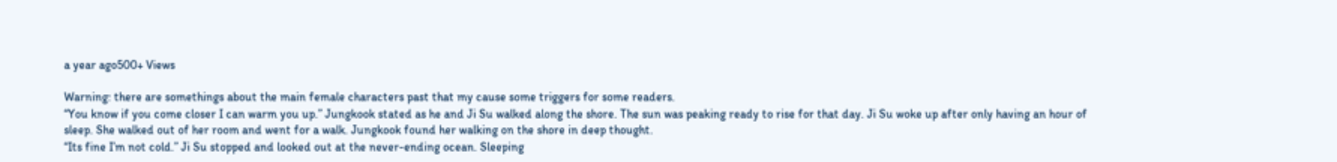a year ago500+ Views

Warning: there are somethings about the main female characters past that my cause some triggers for some readers.
“You know if you come closer I can warm you up.” Jungkook stated as he and Ji Su walked along the shore. The sun was peaking ready to rise for that day. Ji Su woke up after only having an hour of sleep. She walked out of her room and went for a walk. Jungkook found her walking on the shore in deep thought.
“Its fine I’m not cold.” Ji Su stopped and looked out at the never-ending ocean. Sleeping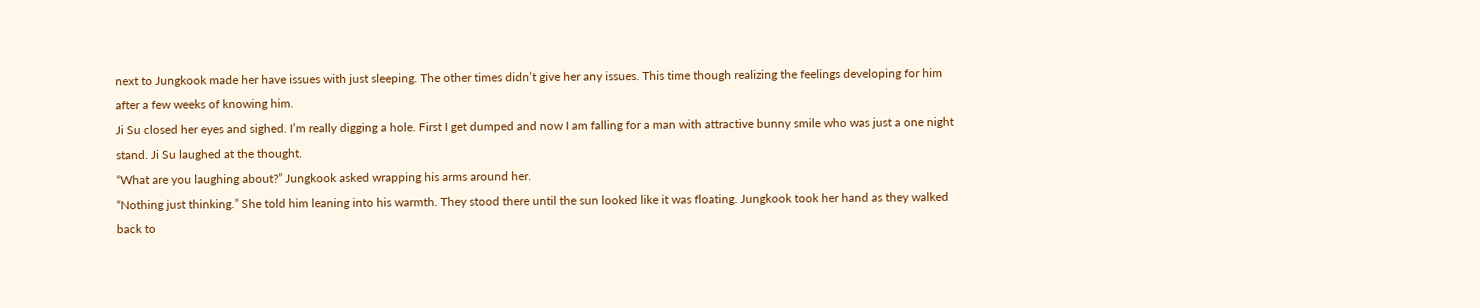next to Jungkook made her have issues with just sleeping. The other times didn’t give her any issues. This time though realizing the feelings developing for him after a few weeks of knowing him.
Ji Su closed her eyes and sighed. I’m really digging a hole. First I get dumped and now I am falling for a man with attractive bunny smile who was just a one night stand. Ji Su laughed at the thought.
“What are you laughing about?” Jungkook asked wrapping his arms around her.
“Nothing just thinking.” She told him leaning into his warmth. They stood there until the sun looked like it was floating. Jungkook took her hand as they walked back to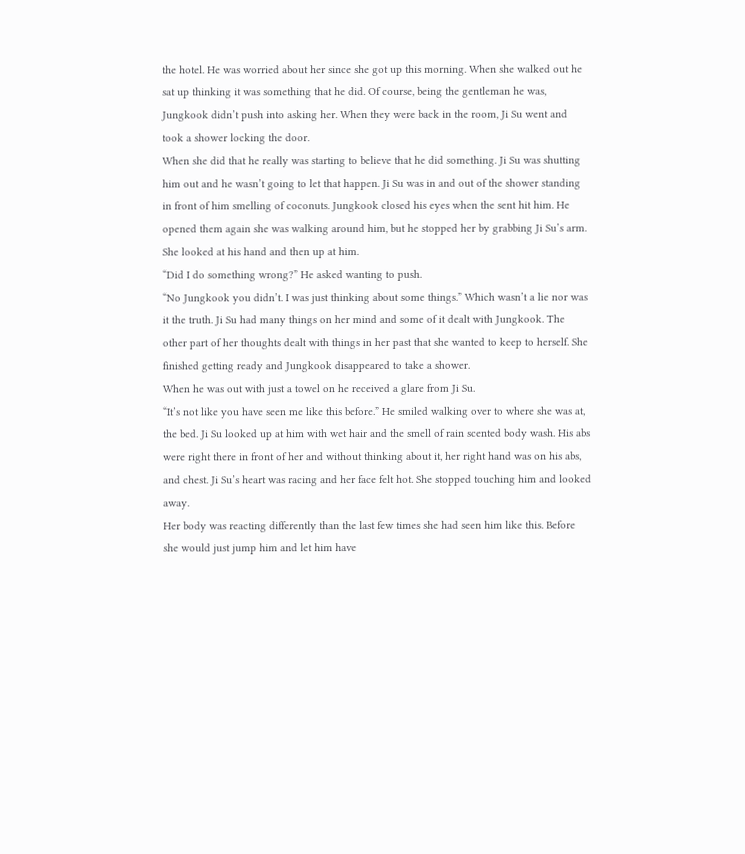the hotel. He was worried about her since she got up this morning. When she walked out he sat up thinking it was something that he did. Of course, being the gentleman he was, Jungkook didn’t push into asking her. When they were back in the room, Ji Su went and took a shower locking the door.
When she did that he really was starting to believe that he did something. Ji Su was shutting him out and he wasn’t going to let that happen. Ji Su was in and out of the shower standing in front of him smelling of coconuts. Jungkook closed his eyes when the sent hit him. He opened them again she was walking around him, but he stopped her by grabbing Ji Su’s arm. She looked at his hand and then up at him.
“Did I do something wrong?” He asked wanting to push.
“No Jungkook you didn’t. I was just thinking about some things.” Which wasn’t a lie nor was it the truth. Ji Su had many things on her mind and some of it dealt with Jungkook. The other part of her thoughts dealt with things in her past that she wanted to keep to herself. She finished getting ready and Jungkook disappeared to take a shower.
When he was out with just a towel on he received a glare from Ji Su.
“It’s not like you have seen me like this before.” He smiled walking over to where she was at, the bed. Ji Su looked up at him with wet hair and the smell of rain scented body wash. His abs were right there in front of her and without thinking about it, her right hand was on his abs, and chest. Ji Su’s heart was racing and her face felt hot. She stopped touching him and looked away.
Her body was reacting differently than the last few times she had seen him like this. Before she would just jump him and let him have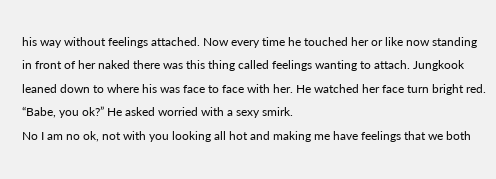his way without feelings attached. Now every time he touched her or like now standing in front of her naked there was this thing called feelings wanting to attach. Jungkook leaned down to where his was face to face with her. He watched her face turn bright red.
“Babe, you ok?” He asked worried with a sexy smirk.
No I am no ok, not with you looking all hot and making me have feelings that we both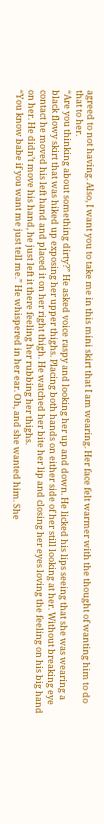agreed to not having. Also, I want you to take me in this mini skirt that I am wearing. Her face felt warmer with the thought of wanting him to do that to her.
“Are you thinking about something dirty?” He asked voice raspy and looking her up and down. He licked his lips seeing that she was wearing a black flowy skirt that was hiked up exposing her upper thighs. Placing both hands on either side of her still looking at her. Without breaking eye contact he moved his left hand and placed it on her right thigh. He watched her bite her lip and closing her eyes loving the feeling on his big hand on her. He didn’t move his hand, he just left it there feeling her rubbing her thighs.
“You know babe if you want me just tell me.” He whispered in her ear. Oh, and she wanted him. She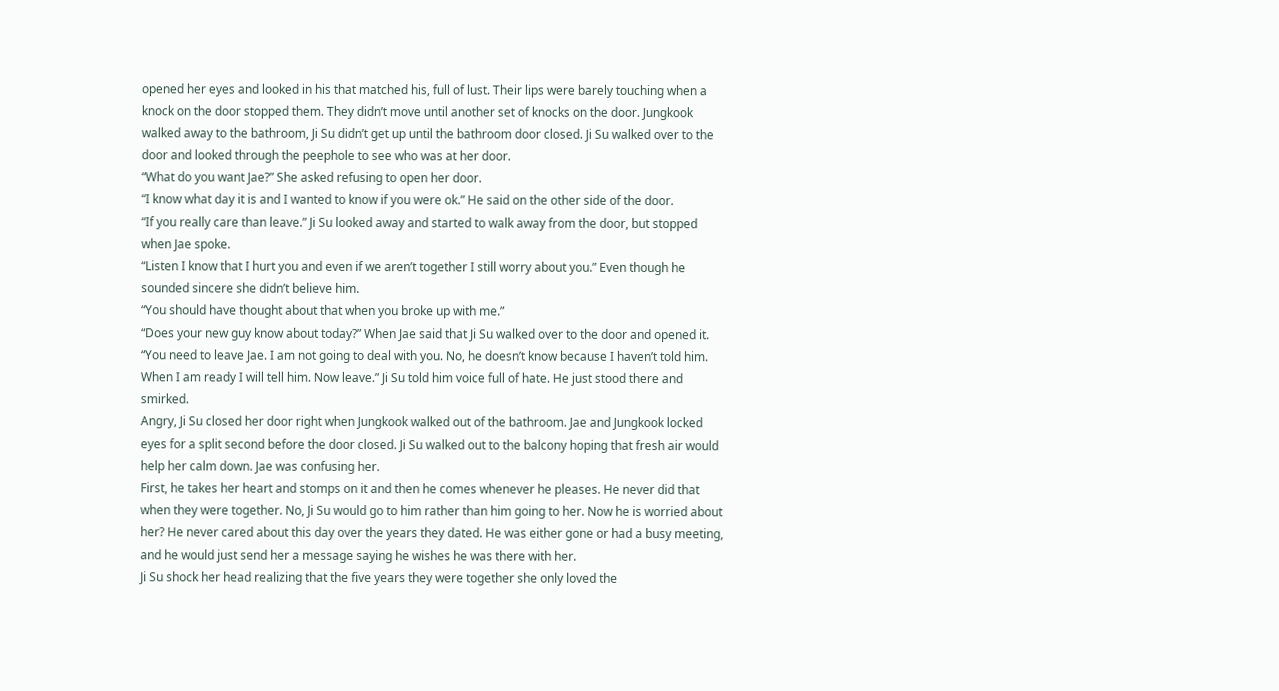opened her eyes and looked in his that matched his, full of lust. Their lips were barely touching when a knock on the door stopped them. They didn’t move until another set of knocks on the door. Jungkook walked away to the bathroom, Ji Su didn’t get up until the bathroom door closed. Ji Su walked over to the door and looked through the peephole to see who was at her door.
“What do you want Jae?” She asked refusing to open her door.
“I know what day it is and I wanted to know if you were ok.” He said on the other side of the door.
“If you really care than leave.” Ji Su looked away and started to walk away from the door, but stopped when Jae spoke.
“Listen I know that I hurt you and even if we aren’t together I still worry about you.” Even though he sounded sincere she didn’t believe him.
“You should have thought about that when you broke up with me.”
“Does your new guy know about today?” When Jae said that Ji Su walked over to the door and opened it.
“You need to leave Jae. I am not going to deal with you. No, he doesn’t know because I haven’t told him. When I am ready I will tell him. Now leave.” Ji Su told him voice full of hate. He just stood there and smirked.
Angry, Ji Su closed her door right when Jungkook walked out of the bathroom. Jae and Jungkook locked eyes for a split second before the door closed. Ji Su walked out to the balcony hoping that fresh air would help her calm down. Jae was confusing her.
First, he takes her heart and stomps on it and then he comes whenever he pleases. He never did that when they were together. No, Ji Su would go to him rather than him going to her. Now he is worried about her? He never cared about this day over the years they dated. He was either gone or had a busy meeting, and he would just send her a message saying he wishes he was there with her.
Ji Su shock her head realizing that the five years they were together she only loved the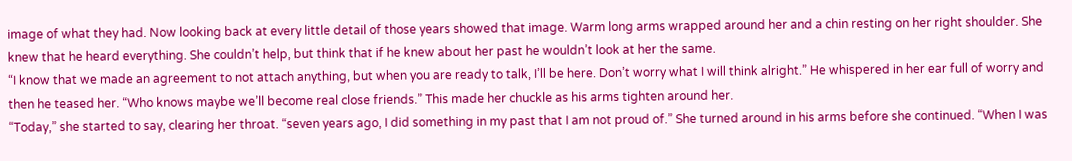image of what they had. Now looking back at every little detail of those years showed that image. Warm long arms wrapped around her and a chin resting on her right shoulder. She knew that he heard everything. She couldn’t help, but think that if he knew about her past he wouldn’t look at her the same.
“I know that we made an agreement to not attach anything, but when you are ready to talk, I’ll be here. Don’t worry what I will think alright.” He whispered in her ear full of worry and then he teased her. “Who knows maybe we’ll become real close friends.” This made her chuckle as his arms tighten around her.
“Today,” she started to say, clearing her throat. “seven years ago, I did something in my past that I am not proud of.” She turned around in his arms before she continued. “When I was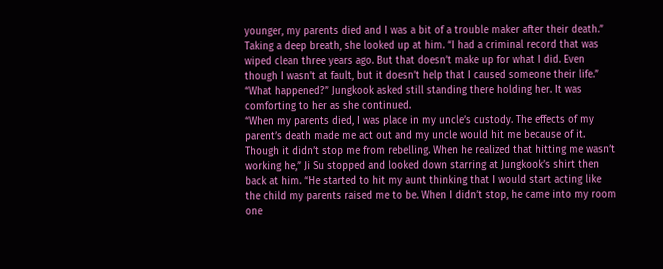younger, my parents died and I was a bit of a trouble maker after their death.” Taking a deep breath, she looked up at him. “I had a criminal record that was wiped clean three years ago. But that doesn’t make up for what I did. Even though I wasn’t at fault, but it doesn’t help that I caused someone their life.”
“What happened?” Jungkook asked still standing there holding her. It was comforting to her as she continued.
“When my parents died, I was place in my uncle’s custody. The effects of my parent’s death made me act out and my uncle would hit me because of it. Though it didn’t stop me from rebelling. When he realized that hitting me wasn’t working he,” Ji Su stopped and looked down starring at Jungkook’s shirt then back at him. “He started to hit my aunt thinking that I would start acting like the child my parents raised me to be. When I didn’t stop, he came into my room one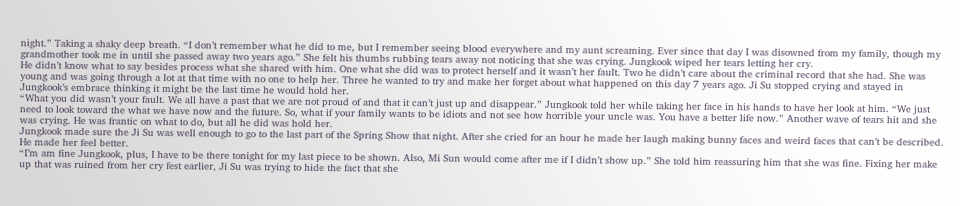night.” Taking a shaky deep breath. “I don’t remember what he did to me, but I remember seeing blood everywhere and my aunt screaming. Ever since that day I was disowned from my family, though my grandmother took me in until she passed away two years ago.” She felt his thumbs rubbing tears away not noticing that she was crying. Jungkook wiped her tears letting her cry.
He didn’t know what to say besides process what she shared with him. One what she did was to protect herself and it wasn’t her fault. Two he didn’t care about the criminal record that she had. She was young and was going through a lot at that time with no one to help her. Three he wanted to try and make her forget about what happened on this day 7 years ago. Ji Su stopped crying and stayed in Jungkook’s embrace thinking it might be the last time he would hold her.
“What you did wasn’t your fault. We all have a past that we are not proud of and that it can’t just up and disappear.” Jungkook told her while taking her face in his hands to have her look at him. “We just need to look toward the what we have now and the future. So, what if your family wants to be idiots and not see how horrible your uncle was. You have a better life now.” Another wave of tears hit and she was crying. He was frantic on what to do, but all he did was hold her.
Jungkook made sure the Ji Su was well enough to go to the last part of the Spring Show that night. After she cried for an hour he made her laugh making bunny faces and weird faces that can’t be described. He made her feel better.
“I’m am fine Jungkook, plus, I have to be there tonight for my last piece to be shown. Also, Mi Sun would come after me if I didn’t show up.” She told him reassuring him that she was fine. Fixing her make up that was ruined from her cry fest earlier, Ji Su was trying to hide the fact that she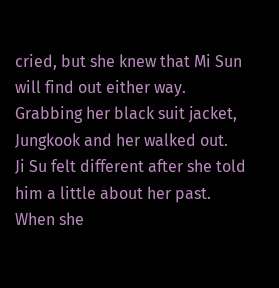cried, but she knew that Mi Sun will find out either way. Grabbing her black suit jacket, Jungkook and her walked out.
Ji Su felt different after she told him a little about her past. When she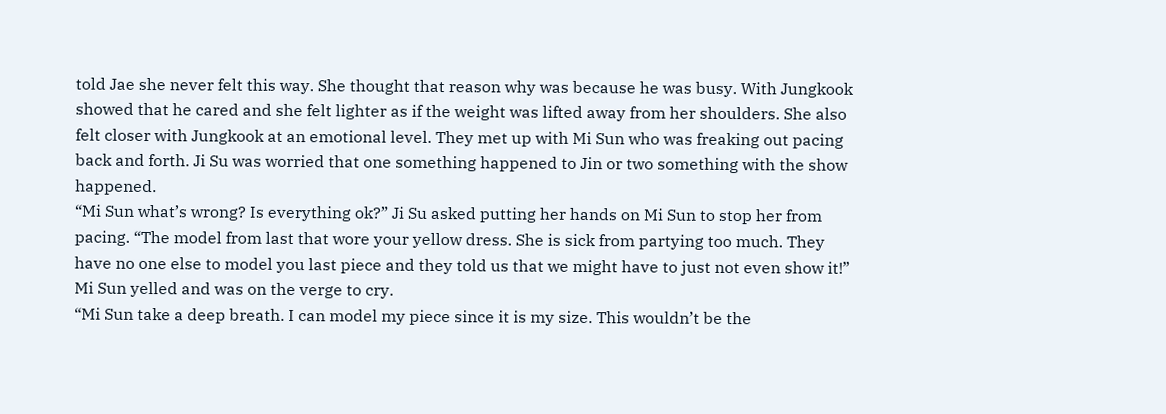told Jae she never felt this way. She thought that reason why was because he was busy. With Jungkook showed that he cared and she felt lighter as if the weight was lifted away from her shoulders. She also felt closer with Jungkook at an emotional level. They met up with Mi Sun who was freaking out pacing back and forth. Ji Su was worried that one something happened to Jin or two something with the show happened.
“Mi Sun what’s wrong? Is everything ok?” Ji Su asked putting her hands on Mi Sun to stop her from pacing. “The model from last that wore your yellow dress. She is sick from partying too much. They have no one else to model you last piece and they told us that we might have to just not even show it!” Mi Sun yelled and was on the verge to cry.
“Mi Sun take a deep breath. I can model my piece since it is my size. This wouldn’t be the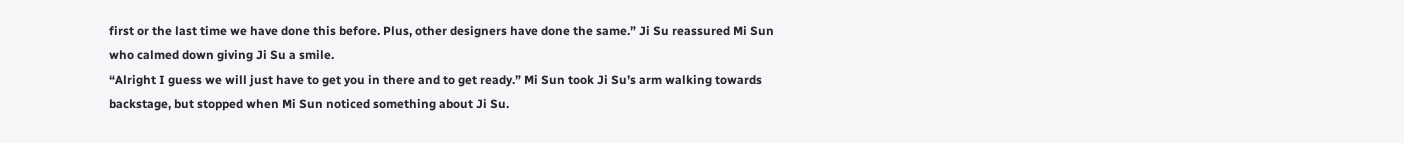first or the last time we have done this before. Plus, other designers have done the same.” Ji Su reassured Mi Sun who calmed down giving Ji Su a smile.
“Alright I guess we will just have to get you in there and to get ready.” Mi Sun took Ji Su’s arm walking towards backstage, but stopped when Mi Sun noticed something about Ji Su.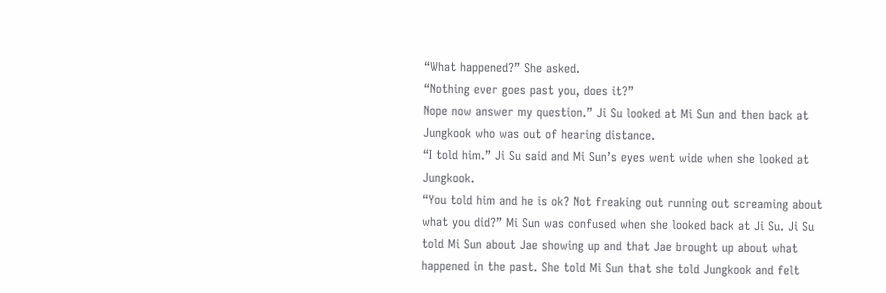“What happened?” She asked.
“Nothing ever goes past you, does it?”
Nope now answer my question.” Ji Su looked at Mi Sun and then back at Jungkook who was out of hearing distance.
“I told him.” Ji Su said and Mi Sun’s eyes went wide when she looked at Jungkook.
“You told him and he is ok? Not freaking out running out screaming about what you did?” Mi Sun was confused when she looked back at Ji Su. Ji Su told Mi Sun about Jae showing up and that Jae brought up about what happened in the past. She told Mi Sun that she told Jungkook and felt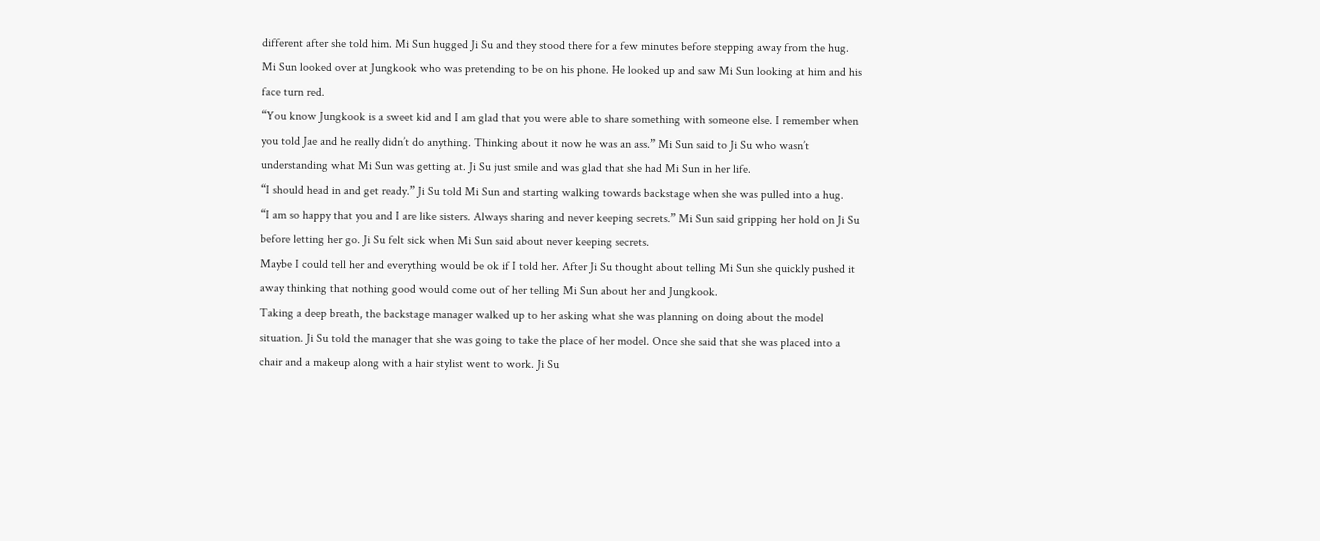different after she told him. Mi Sun hugged Ji Su and they stood there for a few minutes before stepping away from the hug. Mi Sun looked over at Jungkook who was pretending to be on his phone. He looked up and saw Mi Sun looking at him and his face turn red.
“You know Jungkook is a sweet kid and I am glad that you were able to share something with someone else. I remember when you told Jae and he really didn’t do anything. Thinking about it now he was an ass.” Mi Sun said to Ji Su who wasn’t understanding what Mi Sun was getting at. Ji Su just smile and was glad that she had Mi Sun in her life.
“I should head in and get ready.” Ji Su told Mi Sun and starting walking towards backstage when she was pulled into a hug.
“I am so happy that you and I are like sisters. Always sharing and never keeping secrets.” Mi Sun said gripping her hold on Ji Su before letting her go. Ji Su felt sick when Mi Sun said about never keeping secrets.
Maybe I could tell her and everything would be ok if I told her. After Ji Su thought about telling Mi Sun she quickly pushed it away thinking that nothing good would come out of her telling Mi Sun about her and Jungkook.
Taking a deep breath, the backstage manager walked up to her asking what she was planning on doing about the model situation. Ji Su told the manager that she was going to take the place of her model. Once she said that she was placed into a chair and a makeup along with a hair stylist went to work. Ji Su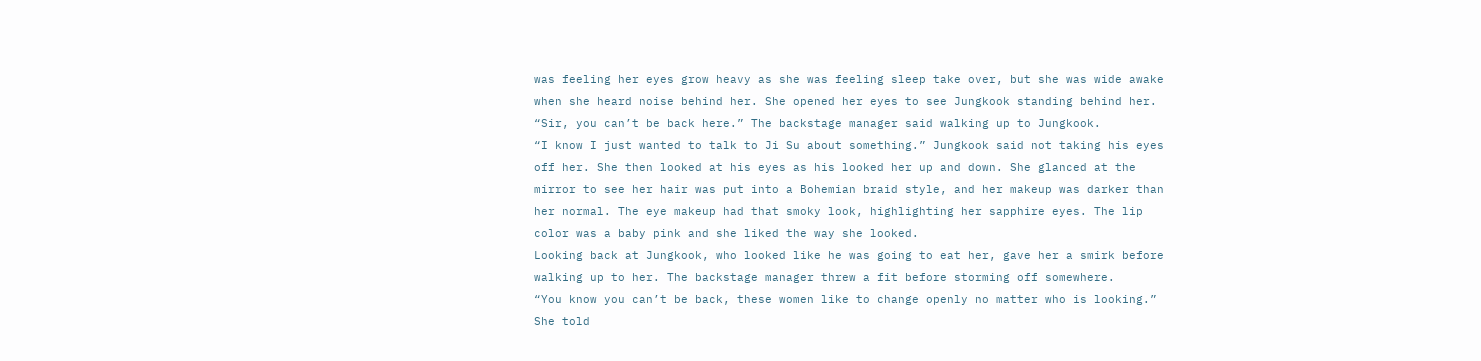was feeling her eyes grow heavy as she was feeling sleep take over, but she was wide awake when she heard noise behind her. She opened her eyes to see Jungkook standing behind her.
“Sir, you can’t be back here.” The backstage manager said walking up to Jungkook.
“I know I just wanted to talk to Ji Su about something.” Jungkook said not taking his eyes off her. She then looked at his eyes as his looked her up and down. She glanced at the mirror to see her hair was put into a Bohemian braid style, and her makeup was darker than her normal. The eye makeup had that smoky look, highlighting her sapphire eyes. The lip color was a baby pink and she liked the way she looked.
Looking back at Jungkook, who looked like he was going to eat her, gave her a smirk before walking up to her. The backstage manager threw a fit before storming off somewhere.
“You know you can’t be back, these women like to change openly no matter who is looking.” She told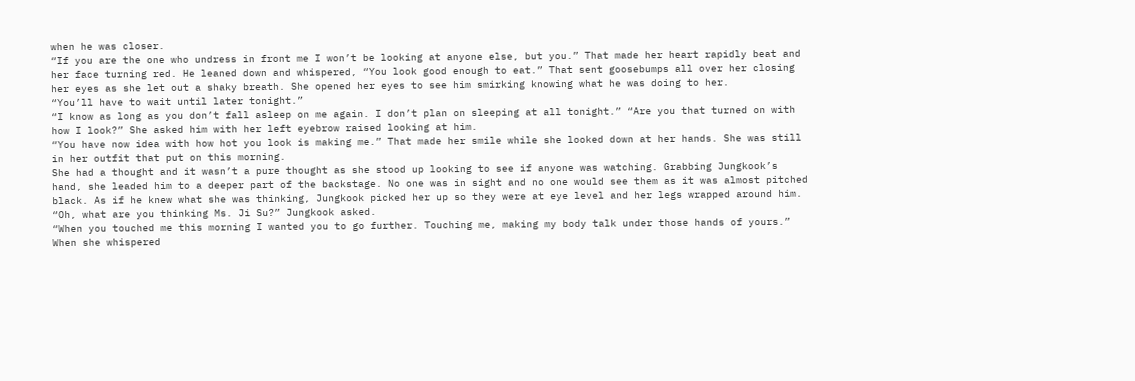when he was closer.
“If you are the one who undress in front me I won’t be looking at anyone else, but you.” That made her heart rapidly beat and her face turning red. He leaned down and whispered, “You look good enough to eat.” That sent goosebumps all over her closing her eyes as she let out a shaky breath. She opened her eyes to see him smirking knowing what he was doing to her.
“You’ll have to wait until later tonight.”
“I know as long as you don’t fall asleep on me again. I don’t plan on sleeping at all tonight.” “Are you that turned on with how I look?” She asked him with her left eyebrow raised looking at him.
“You have now idea with how hot you look is making me.” That made her smile while she looked down at her hands. She was still in her outfit that put on this morning.
She had a thought and it wasn’t a pure thought as she stood up looking to see if anyone was watching. Grabbing Jungkook’s hand, she leaded him to a deeper part of the backstage. No one was in sight and no one would see them as it was almost pitched black. As if he knew what she was thinking, Jungkook picked her up so they were at eye level and her legs wrapped around him.
“Oh, what are you thinking Ms. Ji Su?” Jungkook asked.
“When you touched me this morning I wanted you to go further. Touching me, making my body talk under those hands of yours.” When she whispered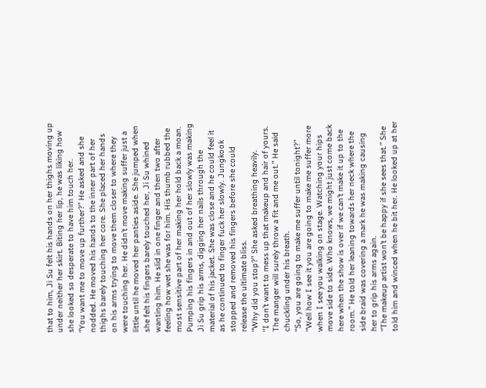that to him, Ji Su felt his hands on her thighs moving up under neither her skirt. Biting her lip, he was liking how she looked so desperate to have him touch her.
“You want me to move up further?” He asked and she nodded. He moved his hands to the inner part of her thighs barely touching her core. She placed her hands on his arms trying to move them closer to where they were touching her. He didn’t move making suffer just a little until he moved her panties aside. She jumped when she felt his fingers barely touched her, Ji Su whined wanting him. He slid in one finger and then two after feeling how wet she was for him. His thumb rubbed the most sensitive part of her making her hold back a moan. Pumping his fingers in and out of her slowly was making Ji Su grip his arms, digging her nails through the material of his jacket. She was close and he could feel it as he continued to finger fuck her slowly. Jungkook stopped and removed his fingers before she could release the ultimate bliss.
“Why did you stop?” She asked breathing heavily.
“I don’t want to mess up that makeup and hair of yours. The manger will surely throw a fit and me out.” He said chuckling under his breath.
“So, you are going to make me suffer until tonight?”
“Well how I see it you are going to make me suffer more when I see you walking on stage. Watching your hips move side to side. Who knows, we might just come back here when the show is over if we can’t make it up to the room.” He told her leaning towards her neck where the side braid was covering a mark he was making causing her to grip his arms again.
“The makeup artist won’t be happy if she sees that.” She told him and winced when he bit her. He looked up at her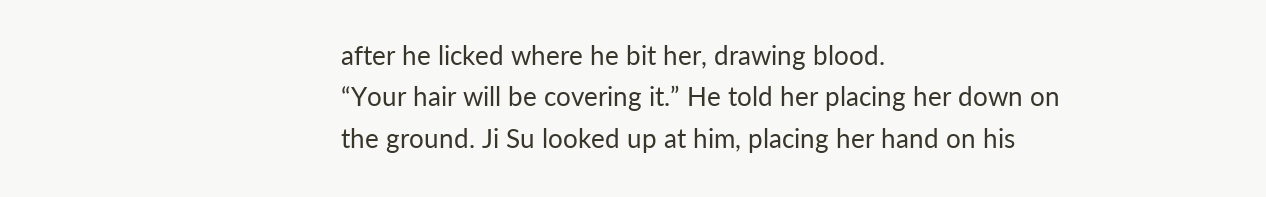after he licked where he bit her, drawing blood.
“Your hair will be covering it.” He told her placing her down on the ground. Ji Su looked up at him, placing her hand on his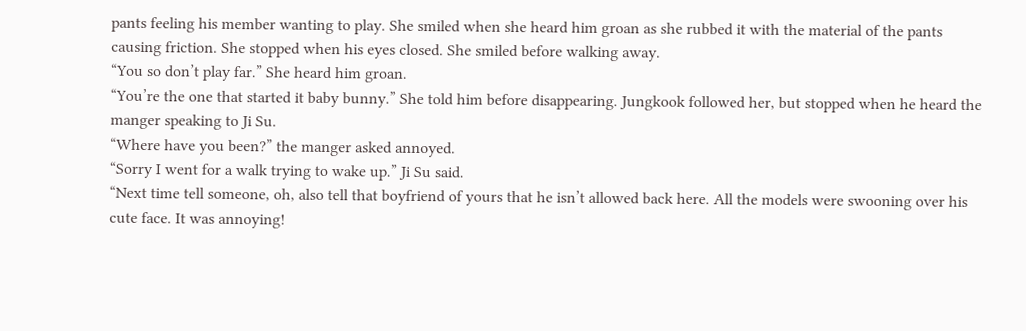pants feeling his member wanting to play. She smiled when she heard him groan as she rubbed it with the material of the pants causing friction. She stopped when his eyes closed. She smiled before walking away.
“You so don’t play far.” She heard him groan.
“You’re the one that started it baby bunny.” She told him before disappearing. Jungkook followed her, but stopped when he heard the manger speaking to Ji Su.
“Where have you been?” the manger asked annoyed.
“Sorry I went for a walk trying to wake up.” Ji Su said.
“Next time tell someone, oh, also tell that boyfriend of yours that he isn’t allowed back here. All the models were swooning over his cute face. It was annoying!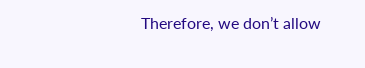Therefore, we don’t allow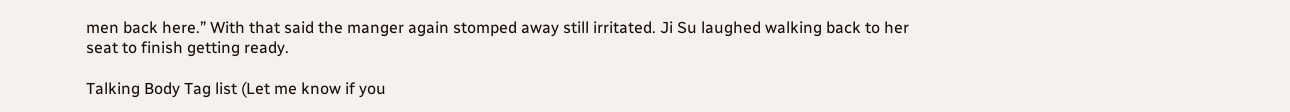men back here.” With that said the manger again stomped away still irritated. Ji Su laughed walking back to her seat to finish getting ready.

Talking Body Tag list (Let me know if you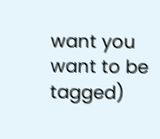want you want to be tagged)